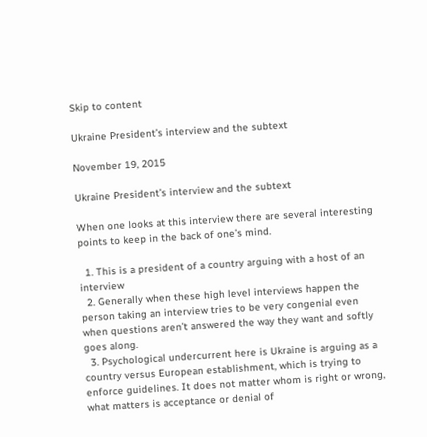Skip to content

Ukraine President’s interview and the subtext

November 19, 2015

Ukraine President’s interview and the subtext

When one looks at this interview there are several interesting points to keep in the back of one’s mind.

  1. This is a president of a country arguing with a host of an interview
  2. Generally when these high level interviews happen the person taking an interview tries to be very congenial even when questions aren’t answered the way they want and softly goes along.
  3. Psychological undercurrent here is Ukraine is arguing as a country versus European establishment, which is trying to enforce guidelines. It does not matter whom is right or wrong, what matters is acceptance or denial of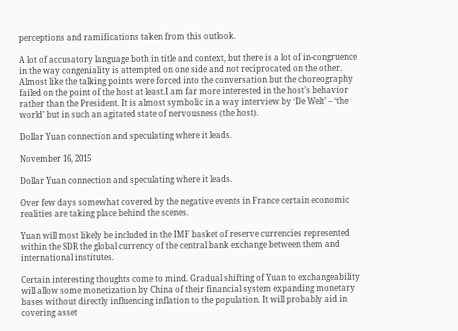perceptions and ramifications taken from this outlook.

A lot of accusatory language both in title and context, but there is a lot of in-congruence in the way congeniality is attempted on one side and not reciprocated on the other. Almost like the talking points were forced into the conversation but the choreography failed on the point of the host at least.I am far more interested in the host’s behavior rather than the President. It is almost symbolic in a way interview by ‘De Welt’ – ‘the world’ but in such an agitated state of nervousness (the host).

Dollar Yuan connection and speculating where it leads.

November 16, 2015

Dollar Yuan connection and speculating where it leads.

Over few days somewhat covered by the negative events in France certain economic realities are taking place behind the scenes.

Yuan will most likely be included in the IMF basket of reserve currencies represented within the SDR the global currency of the central bank exchange between them and international institutes.

Certain interesting thoughts come to mind. Gradual shifting of Yuan to exchangeability will allow some monetization by China of their financial system expanding monetary bases without directly influencing inflation to the population. It will probably aid in covering asset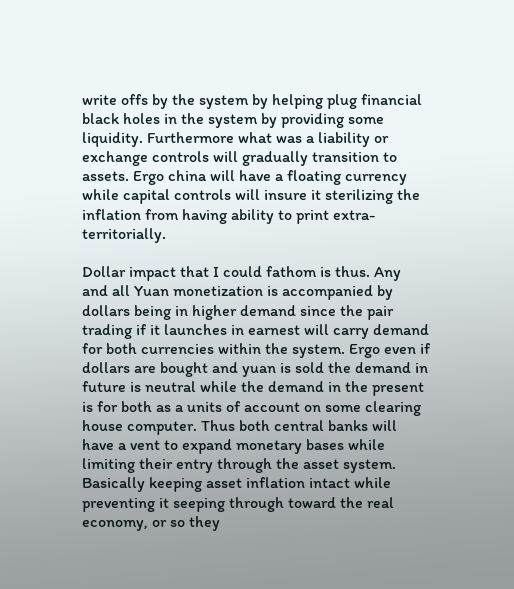write offs by the system by helping plug financial black holes in the system by providing some liquidity. Furthermore what was a liability or exchange controls will gradually transition to assets. Ergo china will have a floating currency while capital controls will insure it sterilizing the inflation from having ability to print extra-territorially.

Dollar impact that I could fathom is thus. Any and all Yuan monetization is accompanied by dollars being in higher demand since the pair trading if it launches in earnest will carry demand for both currencies within the system. Ergo even if dollars are bought and yuan is sold the demand in future is neutral while the demand in the present is for both as a units of account on some clearing house computer. Thus both central banks will have a vent to expand monetary bases while limiting their entry through the asset system. Basically keeping asset inflation intact while preventing it seeping through toward the real economy, or so they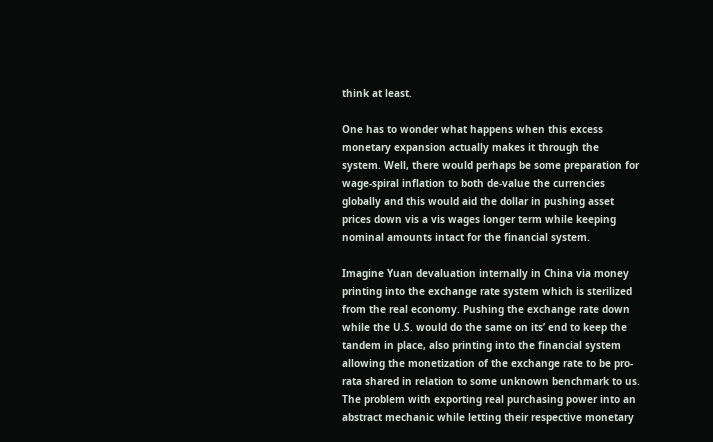think at least.

One has to wonder what happens when this excess monetary expansion actually makes it through the system. Well, there would perhaps be some preparation for wage-spiral inflation to both de-value the currencies globally and this would aid the dollar in pushing asset prices down vis a vis wages longer term while keeping nominal amounts intact for the financial system.

Imagine Yuan devaluation internally in China via money printing into the exchange rate system which is sterilized from the real economy. Pushing the exchange rate down while the U.S. would do the same on its’ end to keep the tandem in place, also printing into the financial system allowing the monetization of the exchange rate to be pro-rata shared in relation to some unknown benchmark to us. The problem with exporting real purchasing power into an abstract mechanic while letting their respective monetary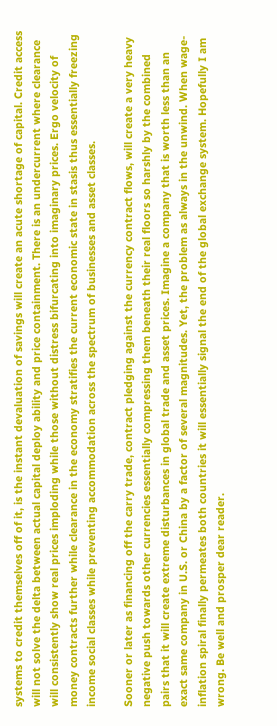systems to credit themselves off of it, is the instant devaluation of savings will create an acute shortage of capital. Credit access will not solve the delta between actual capital deploy ability and price containment. There is an undercurrent where clearance will consistently show real prices imploding while those without distress bifurcating into imaginary prices. Ergo velocity of money contracts further while clearance in the economy stratifies the current economic state in stasis thus essentially freezing income social classes while preventing accommodation across the spectrum of businesses and asset classes.

Sooner or later as financing off the carry trade, contract pledging against the currency contract flows, will create a very heavy negative push towards other currencies essentially compressing them beneath their real floors so harshly by the combined pairs that it will create extreme disturbances in global trade and asset prices. Imagine a company that is worth less than an exact same company in U.S. or China by a factor of several magnitudes. Yet, the problem as always in the unwind. When wage-inflation spiral finally permeates both countries it will essentially signal the end of the global exchange system. Hopefully I am wrong. Be well and prosper dear reader.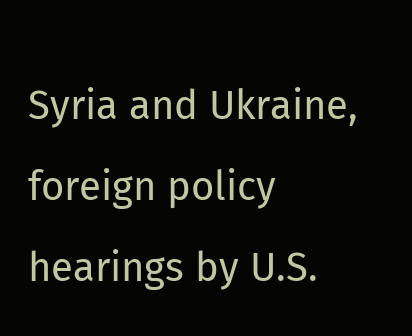Syria and Ukraine, foreign policy hearings by U.S.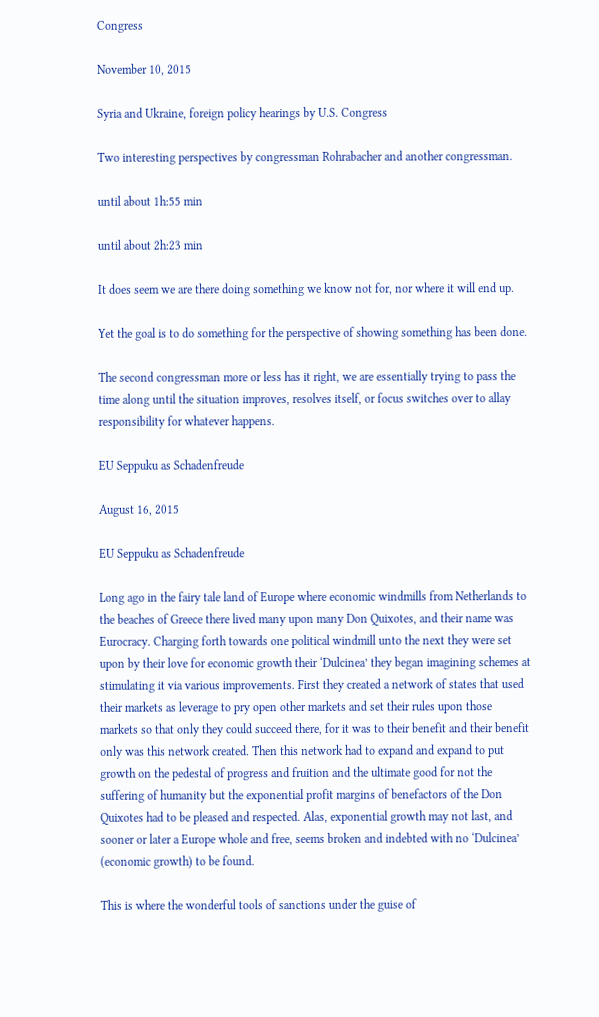Congress

November 10, 2015

Syria and Ukraine, foreign policy hearings by U.S. Congress

Two interesting perspectives by congressman Rohrabacher and another congressman.

until about 1h:55 min

until about 2h:23 min

It does seem we are there doing something we know not for, nor where it will end up.

Yet the goal is to do something for the perspective of showing something has been done.

The second congressman more or less has it right, we are essentially trying to pass the time along until the situation improves, resolves itself, or focus switches over to allay responsibility for whatever happens.

EU Seppuku as Schadenfreude

August 16, 2015

EU Seppuku as Schadenfreude

Long ago in the fairy tale land of Europe where economic windmills from Netherlands to the beaches of Greece there lived many upon many Don Quixotes, and their name was Eurocracy. Charging forth towards one political windmill unto the next they were set upon by their love for economic growth their ‘Dulcinea’ they began imagining schemes at stimulating it via various improvements. First they created a network of states that used their markets as leverage to pry open other markets and set their rules upon those markets so that only they could succeed there, for it was to their benefit and their benefit only was this network created. Then this network had to expand and expand to put growth on the pedestal of progress and fruition and the ultimate good for not the suffering of humanity but the exponential profit margins of benefactors of the Don Quixotes had to be pleased and respected. Alas, exponential growth may not last, and sooner or later a Europe whole and free, seems broken and indebted with no ‘Dulcinea’ (economic growth) to be found.

This is where the wonderful tools of sanctions under the guise of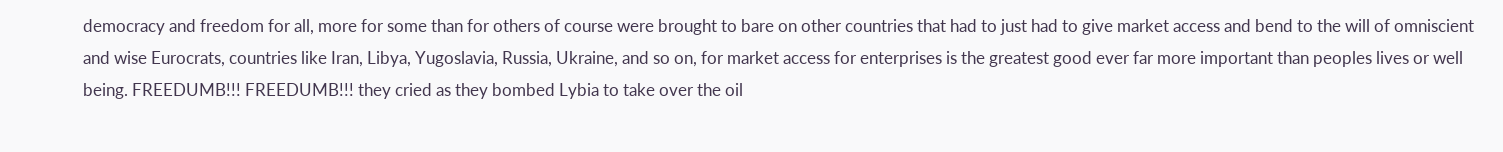democracy and freedom for all, more for some than for others of course were brought to bare on other countries that had to just had to give market access and bend to the will of omniscient and wise Eurocrats, countries like Iran, Libya, Yugoslavia, Russia, Ukraine, and so on, for market access for enterprises is the greatest good ever far more important than peoples lives or well being. FREEDUMB!!! FREEDUMB!!! they cried as they bombed Lybia to take over the oil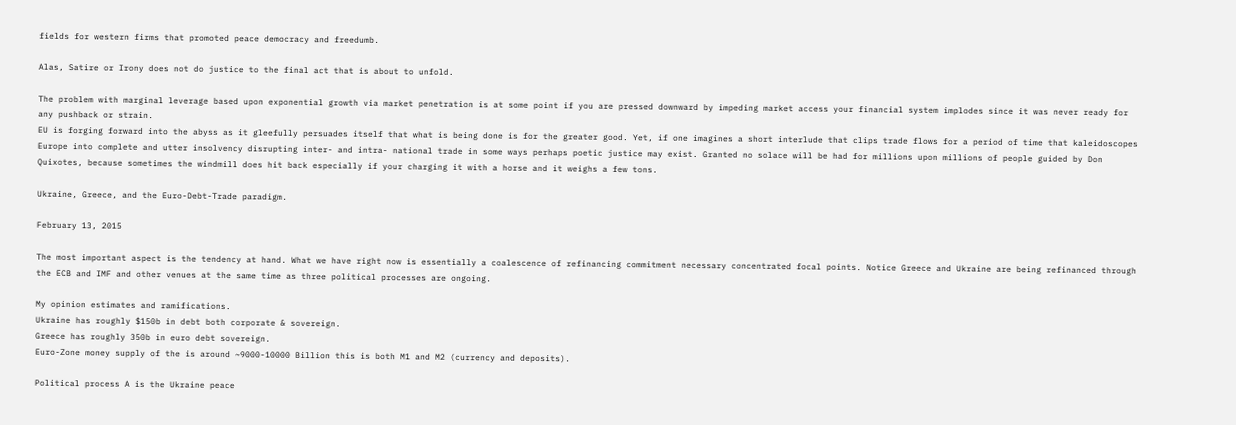fields for western firms that promoted peace democracy and freedumb.

Alas, Satire or Irony does not do justice to the final act that is about to unfold.

The problem with marginal leverage based upon exponential growth via market penetration is at some point if you are pressed downward by impeding market access your financial system implodes since it was never ready for any pushback or strain.
EU is forging forward into the abyss as it gleefully persuades itself that what is being done is for the greater good. Yet, if one imagines a short interlude that clips trade flows for a period of time that kaleidoscopes Europe into complete and utter insolvency disrupting inter- and intra- national trade in some ways perhaps poetic justice may exist. Granted no solace will be had for millions upon millions of people guided by Don Quixotes, because sometimes the windmill does hit back especially if your charging it with a horse and it weighs a few tons.

Ukraine, Greece, and the Euro-Debt-Trade paradigm.

February 13, 2015

The most important aspect is the tendency at hand. What we have right now is essentially a coalescence of refinancing commitment necessary concentrated focal points. Notice Greece and Ukraine are being refinanced through the ECB and IMF and other venues at the same time as three political processes are ongoing.

My opinion estimates and ramifications.
Ukraine has roughly $150b in debt both corporate & sovereign.
Greece has roughly 350b in euro debt sovereign.
Euro-Zone money supply of the is around ~9000-10000 Billion this is both M1 and M2 (currency and deposits).

Political process A is the Ukraine peace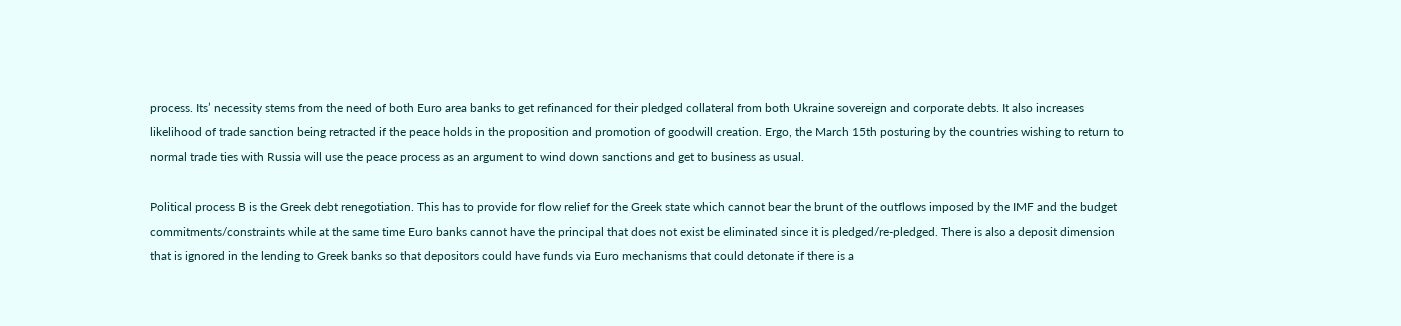process. Its’ necessity stems from the need of both Euro area banks to get refinanced for their pledged collateral from both Ukraine sovereign and corporate debts. It also increases likelihood of trade sanction being retracted if the peace holds in the proposition and promotion of goodwill creation. Ergo, the March 15th posturing by the countries wishing to return to normal trade ties with Russia will use the peace process as an argument to wind down sanctions and get to business as usual.

Political process B is the Greek debt renegotiation. This has to provide for flow relief for the Greek state which cannot bear the brunt of the outflows imposed by the IMF and the budget commitments/constraints while at the same time Euro banks cannot have the principal that does not exist be eliminated since it is pledged/re-pledged. There is also a deposit dimension that is ignored in the lending to Greek banks so that depositors could have funds via Euro mechanisms that could detonate if there is a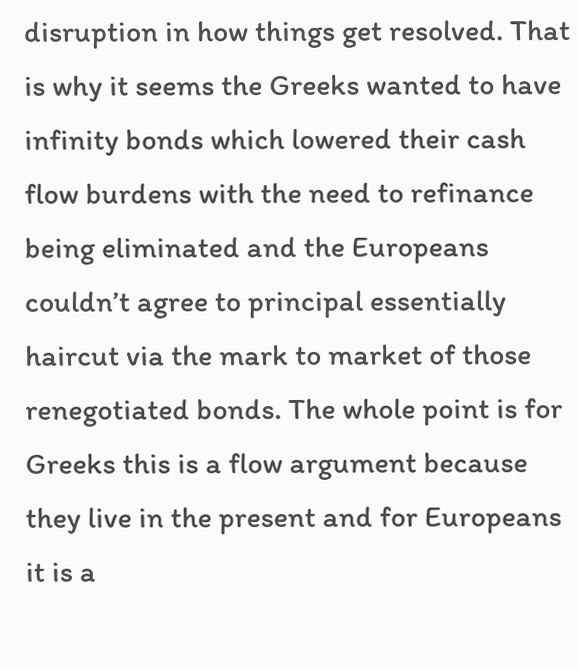disruption in how things get resolved. That is why it seems the Greeks wanted to have infinity bonds which lowered their cash flow burdens with the need to refinance being eliminated and the Europeans couldn’t agree to principal essentially haircut via the mark to market of those renegotiated bonds. The whole point is for Greeks this is a flow argument because they live in the present and for Europeans it is a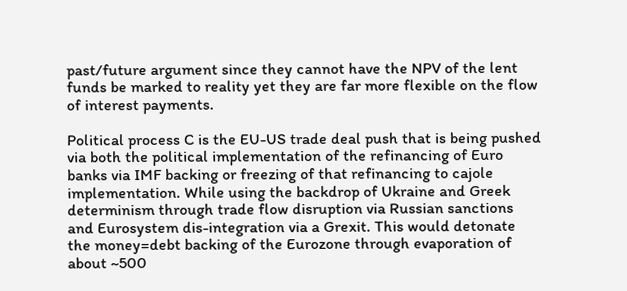past/future argument since they cannot have the NPV of the lent funds be marked to reality yet they are far more flexible on the flow of interest payments.

Political process C is the EU-US trade deal push that is being pushed via both the political implementation of the refinancing of Euro banks via IMF backing or freezing of that refinancing to cajole implementation. While using the backdrop of Ukraine and Greek determinism through trade flow disruption via Russian sanctions and Eurosystem dis-integration via a Grexit. This would detonate the money=debt backing of the Eurozone through evaporation of about ~500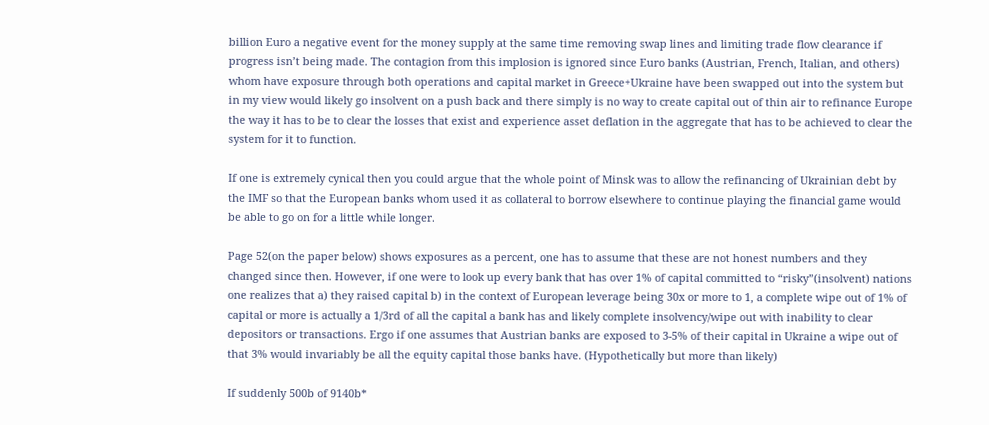billion Euro a negative event for the money supply at the same time removing swap lines and limiting trade flow clearance if progress isn’t being made. The contagion from this implosion is ignored since Euro banks (Austrian, French, Italian, and others) whom have exposure through both operations and capital market in Greece+Ukraine have been swapped out into the system but in my view would likely go insolvent on a push back and there simply is no way to create capital out of thin air to refinance Europe the way it has to be to clear the losses that exist and experience asset deflation in the aggregate that has to be achieved to clear the system for it to function.

If one is extremely cynical then you could argue that the whole point of Minsk was to allow the refinancing of Ukrainian debt by the IMF so that the European banks whom used it as collateral to borrow elsewhere to continue playing the financial game would be able to go on for a little while longer.

Page 52(on the paper below) shows exposures as a percent, one has to assume that these are not honest numbers and they changed since then. However, if one were to look up every bank that has over 1% of capital committed to “risky”(insolvent) nations one realizes that a) they raised capital b) in the context of European leverage being 30x or more to 1, a complete wipe out of 1% of capital or more is actually a 1/3rd of all the capital a bank has and likely complete insolvency/wipe out with inability to clear depositors or transactions. Ergo if one assumes that Austrian banks are exposed to 3-5% of their capital in Ukraine a wipe out of that 3% would invariably be all the equity capital those banks have. (Hypothetically but more than likely)

If suddenly 500b of 9140b*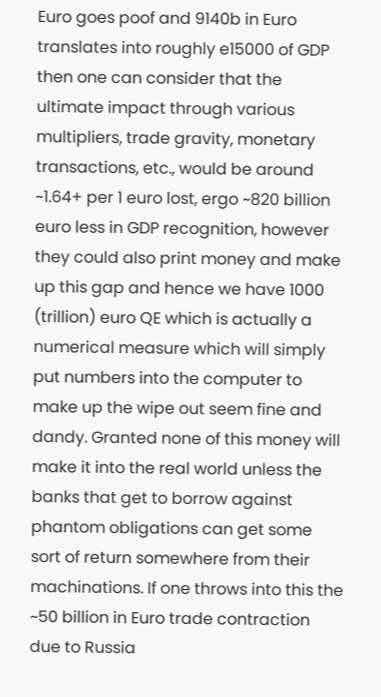Euro goes poof and 9140b in Euro translates into roughly e15000 of GDP then one can consider that the ultimate impact through various multipliers, trade gravity, monetary transactions, etc., would be around ~1.64+ per 1 euro lost, ergo ~820 billion euro less in GDP recognition, however they could also print money and make up this gap and hence we have 1000 (trillion) euro QE which is actually a numerical measure which will simply put numbers into the computer to make up the wipe out seem fine and dandy. Granted none of this money will make it into the real world unless the banks that get to borrow against phantom obligations can get some sort of return somewhere from their machinations. If one throws into this the ~50 billion in Euro trade contraction due to Russia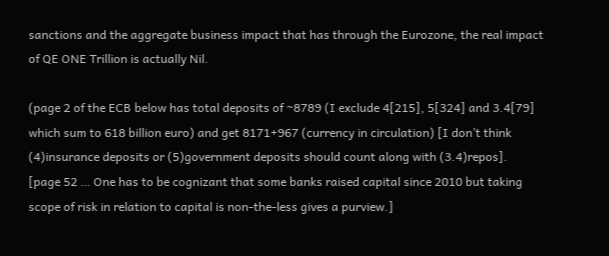sanctions and the aggregate business impact that has through the Eurozone, the real impact of QE ONE Trillion is actually Nil.

(page 2 of the ECB below has total deposits of ~8789 (I exclude 4[215], 5[324] and 3.4[79] which sum to 618 billion euro) and get 8171+967 (currency in circulation) [I don’t think (4)insurance deposits or (5)government deposits should count along with (3.4)repos].
[page 52 … One has to be cognizant that some banks raised capital since 2010 but taking scope of risk in relation to capital is non-the-less gives a purview.]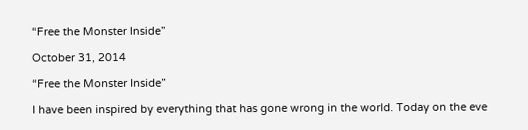“Free the Monster Inside”

October 31, 2014

“Free the Monster Inside”

I have been inspired by everything that has gone wrong in the world. Today on the eve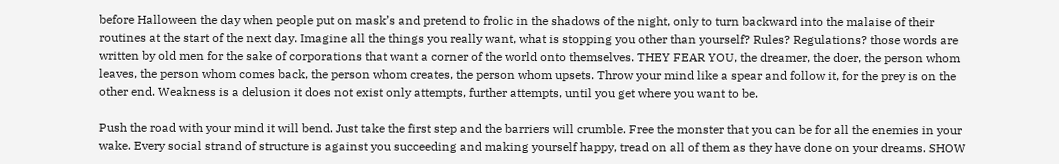before Halloween the day when people put on mask’s and pretend to frolic in the shadows of the night, only to turn backward into the malaise of their routines at the start of the next day. Imagine all the things you really want, what is stopping you other than yourself? Rules? Regulations? those words are written by old men for the sake of corporations that want a corner of the world onto themselves. THEY FEAR YOU, the dreamer, the doer, the person whom leaves, the person whom comes back, the person whom creates, the person whom upsets. Throw your mind like a spear and follow it, for the prey is on the other end. Weakness is a delusion it does not exist only attempts, further attempts, until you get where you want to be.

Push the road with your mind it will bend. Just take the first step and the barriers will crumble. Free the monster that you can be for all the enemies in your wake. Every social strand of structure is against you succeeding and making yourself happy, tread on all of them as they have done on your dreams. SHOW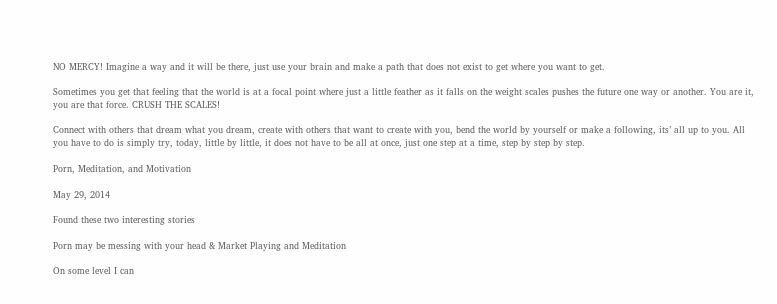NO MERCY! Imagine a way and it will be there, just use your brain and make a path that does not exist to get where you want to get.

Sometimes you get that feeling that the world is at a focal point where just a little feather as it falls on the weight scales pushes the future one way or another. You are it, you are that force. CRUSH THE SCALES!

Connect with others that dream what you dream, create with others that want to create with you, bend the world by yourself or make a following, its’ all up to you. All you have to do is simply try, today, little by little, it does not have to be all at once, just one step at a time, step by step by step.

Porn, Meditation, and Motivation

May 29, 2014

Found these two interesting stories

Porn may be messing with your head & Market Playing and Meditation

On some level I can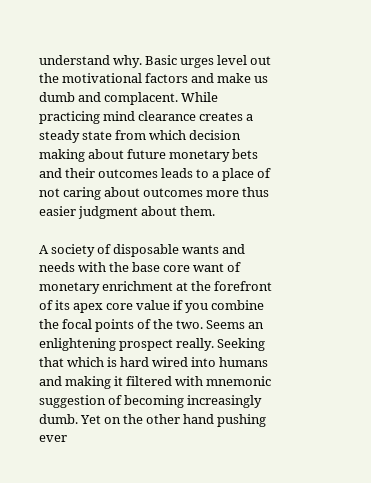understand why. Basic urges level out the motivational factors and make us dumb and complacent. While practicing mind clearance creates a steady state from which decision making about future monetary bets and their outcomes leads to a place of not caring about outcomes more thus easier judgment about them.

A society of disposable wants and needs with the base core want of monetary enrichment at the forefront of its apex core value if you combine the focal points of the two. Seems an enlightening prospect really. Seeking that which is hard wired into humans and making it filtered with mnemonic suggestion of becoming increasingly dumb. Yet on the other hand pushing ever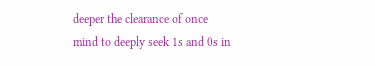deeper the clearance of once mind to deeply seek 1s and 0s in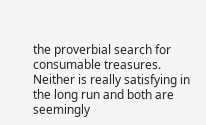the proverbial search for consumable treasures. Neither is really satisfying in the long run and both are seemingly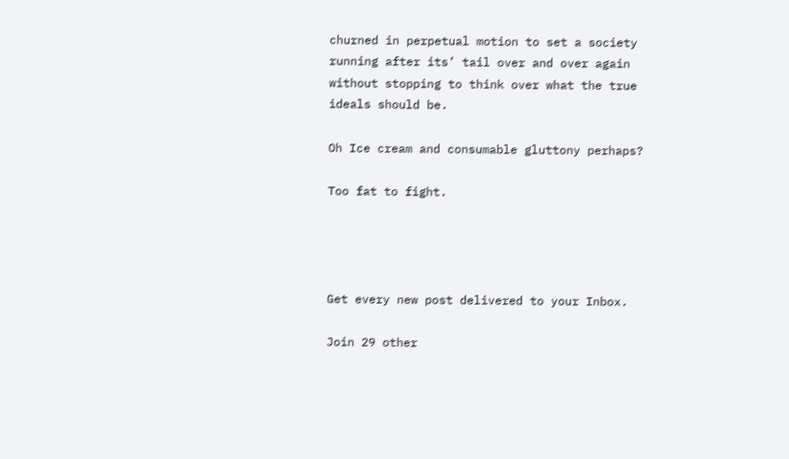churned in perpetual motion to set a society running after its’ tail over and over again without stopping to think over what the true ideals should be.

Oh Ice cream and consumable gluttony perhaps?

Too fat to fight.




Get every new post delivered to your Inbox.

Join 29 other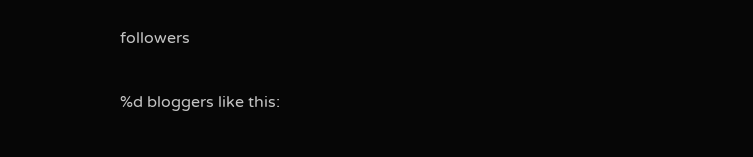followers

%d bloggers like this: